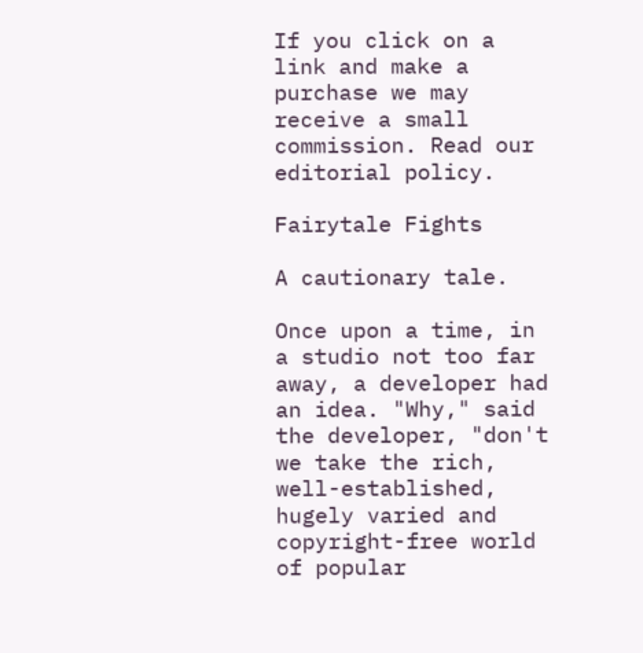If you click on a link and make a purchase we may receive a small commission. Read our editorial policy.

Fairytale Fights

A cautionary tale.

Once upon a time, in a studio not too far away, a developer had an idea. "Why," said the developer, "don't we take the rich, well-established, hugely varied and copyright-free world of popular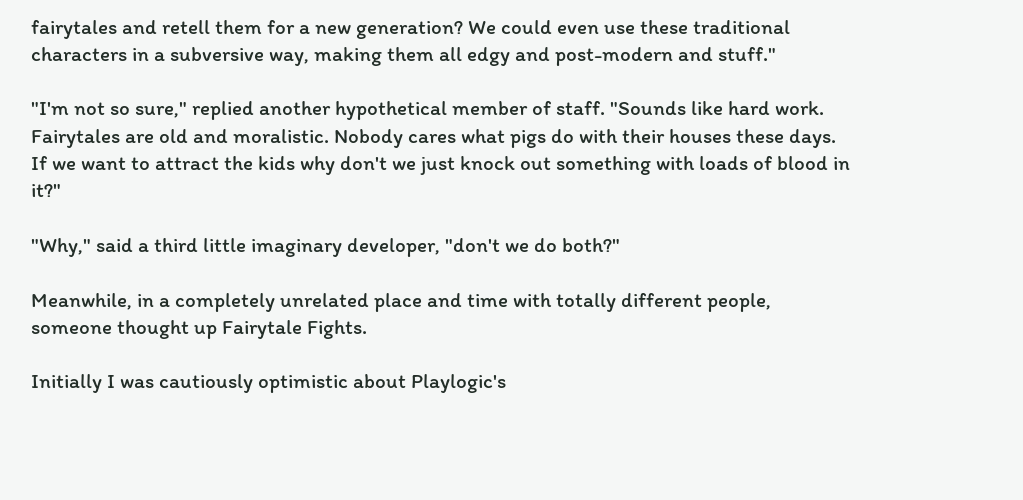fairytales and retell them for a new generation? We could even use these traditional characters in a subversive way, making them all edgy and post-modern and stuff."

"I'm not so sure," replied another hypothetical member of staff. "Sounds like hard work. Fairytales are old and moralistic. Nobody cares what pigs do with their houses these days. If we want to attract the kids why don't we just knock out something with loads of blood in it?"

"Why," said a third little imaginary developer, "don't we do both?"

Meanwhile, in a completely unrelated place and time with totally different people, someone thought up Fairytale Fights.

Initially I was cautiously optimistic about Playlogic's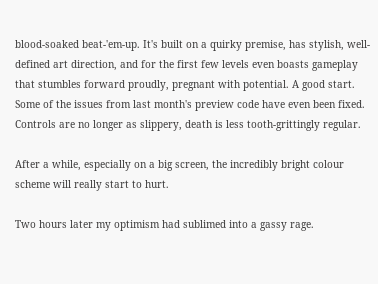blood-soaked beat-'em-up. It's built on a quirky premise, has stylish, well-defined art direction, and for the first few levels even boasts gameplay that stumbles forward proudly, pregnant with potential. A good start. Some of the issues from last month's preview code have even been fixed. Controls are no longer as slippery, death is less tooth-grittingly regular.

After a while, especially on a big screen, the incredibly bright colour scheme will really start to hurt.

Two hours later my optimism had sublimed into a gassy rage.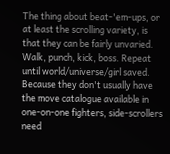The thing about beat-'em-ups, or at least the scrolling variety, is that they can be fairly unvaried. Walk, punch, kick, boss. Repeat until world/universe/girl saved. Because they don't usually have the move catalogue available in one-on-one fighters, side-scrollers need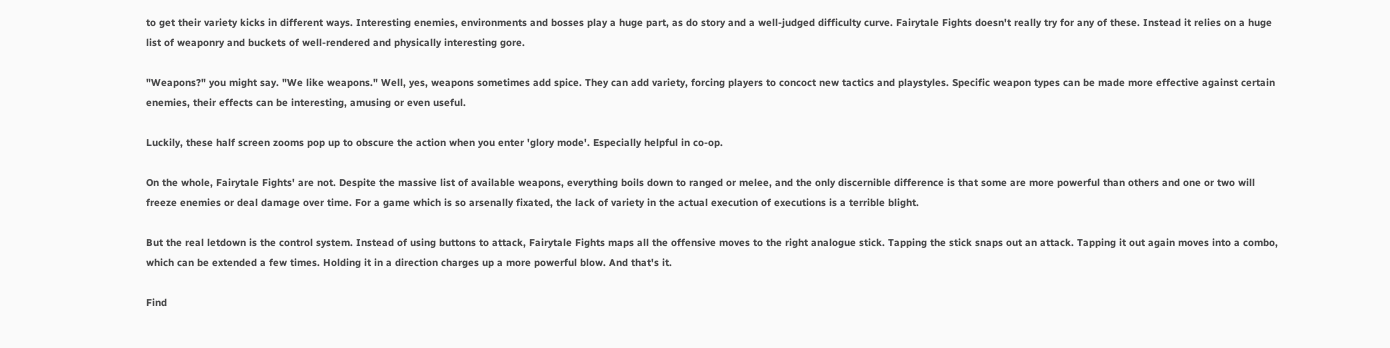to get their variety kicks in different ways. Interesting enemies, environments and bosses play a huge part, as do story and a well-judged difficulty curve. Fairytale Fights doesn't really try for any of these. Instead it relies on a huge list of weaponry and buckets of well-rendered and physically interesting gore.

"Weapons?" you might say. "We like weapons." Well, yes, weapons sometimes add spice. They can add variety, forcing players to concoct new tactics and playstyles. Specific weapon types can be made more effective against certain enemies, their effects can be interesting, amusing or even useful.

Luckily, these half screen zooms pop up to obscure the action when you enter 'glory mode'. Especially helpful in co-op.

On the whole, Fairytale Fights' are not. Despite the massive list of available weapons, everything boils down to ranged or melee, and the only discernible difference is that some are more powerful than others and one or two will freeze enemies or deal damage over time. For a game which is so arsenally fixated, the lack of variety in the actual execution of executions is a terrible blight.

But the real letdown is the control system. Instead of using buttons to attack, Fairytale Fights maps all the offensive moves to the right analogue stick. Tapping the stick snaps out an attack. Tapping it out again moves into a combo, which can be extended a few times. Holding it in a direction charges up a more powerful blow. And that's it.

Find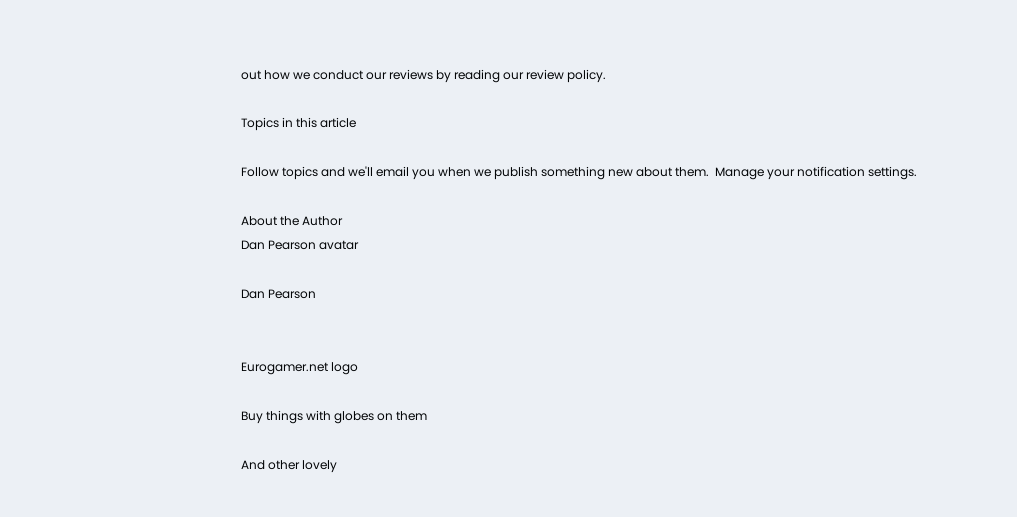out how we conduct our reviews by reading our review policy.

Topics in this article

Follow topics and we'll email you when we publish something new about them.  Manage your notification settings.

About the Author
Dan Pearson avatar

Dan Pearson


Eurogamer.net logo

Buy things with globes on them

And other lovely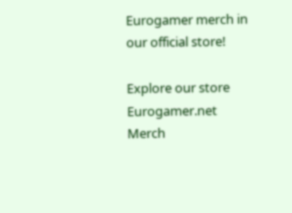Eurogamer merch in our official store!

Explore our store
Eurogamer.net Merch